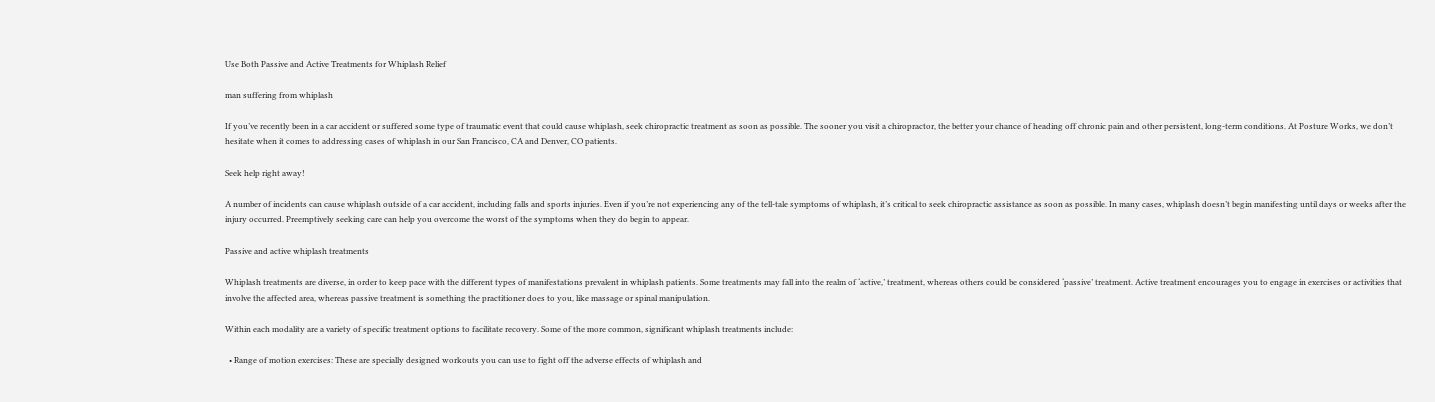Use Both Passive and Active Treatments for Whiplash Relief

man suffering from whiplash

If you’ve recently been in a car accident or suffered some type of traumatic event that could cause whiplash, seek chiropractic treatment as soon as possible. The sooner you visit a chiropractor, the better your chance of heading off chronic pain and other persistent, long-term conditions. At Posture Works, we don’t hesitate when it comes to addressing cases of whiplash in our San Francisco, CA and Denver, CO patients.

Seek help right away!

A number of incidents can cause whiplash outside of a car accident, including falls and sports injuries. Even if you’re not experiencing any of the tell-tale symptoms of whiplash, it’s critical to seek chiropractic assistance as soon as possible. In many cases, whiplash doesn’t begin manifesting until days or weeks after the injury occurred. Preemptively seeking care can help you overcome the worst of the symptoms when they do begin to appear.

Passive and active whiplash treatments

Whiplash treatments are diverse, in order to keep pace with the different types of manifestations prevalent in whiplash patients. Some treatments may fall into the realm of ‘active,’ treatment, whereas others could be considered ‘passive’ treatment. Active treatment encourages you to engage in exercises or activities that involve the affected area, whereas passive treatment is something the practitioner does to you, like massage or spinal manipulation.

Within each modality are a variety of specific treatment options to facilitate recovery. Some of the more common, significant whiplash treatments include:

  • Range of motion exercises: These are specially designed workouts you can use to fight off the adverse effects of whiplash and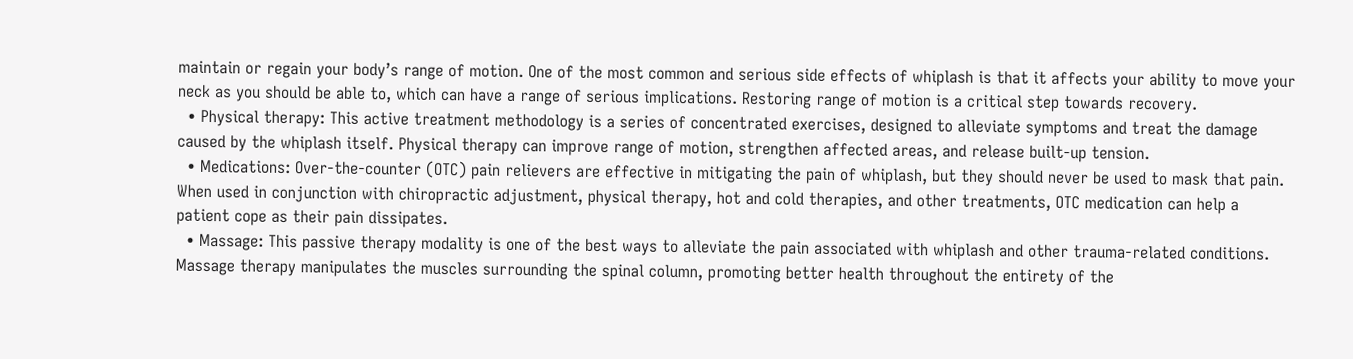maintain or regain your body’s range of motion. One of the most common and serious side effects of whiplash is that it affects your ability to move your neck as you should be able to, which can have a range of serious implications. Restoring range of motion is a critical step towards recovery.
  • Physical therapy: This active treatment methodology is a series of concentrated exercises, designed to alleviate symptoms and treat the damage caused by the whiplash itself. Physical therapy can improve range of motion, strengthen affected areas, and release built-up tension.
  • Medications: Over-the-counter (OTC) pain relievers are effective in mitigating the pain of whiplash, but they should never be used to mask that pain. When used in conjunction with chiropractic adjustment, physical therapy, hot and cold therapies, and other treatments, OTC medication can help a patient cope as their pain dissipates.
  • Massage: This passive therapy modality is one of the best ways to alleviate the pain associated with whiplash and other trauma-related conditions. Massage therapy manipulates the muscles surrounding the spinal column, promoting better health throughout the entirety of the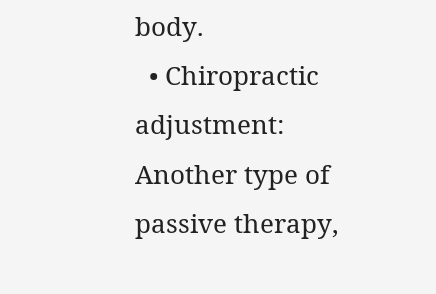body.
  • Chiropractic adjustment: Another type of passive therapy,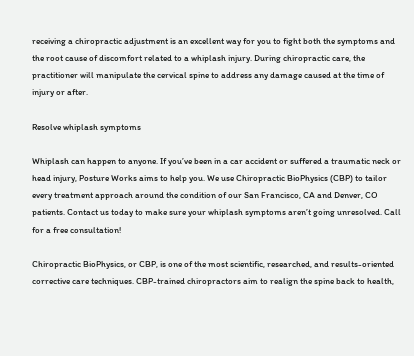receiving a chiropractic adjustment is an excellent way for you to fight both the symptoms and the root cause of discomfort related to a whiplash injury. During chiropractic care, the practitioner will manipulate the cervical spine to address any damage caused at the time of injury or after.

Resolve whiplash symptoms

Whiplash can happen to anyone. If you’ve been in a car accident or suffered a traumatic neck or head injury, Posture Works aims to help you. We use Chiropractic BioPhysics (CBP) to tailor every treatment approach around the condition of our San Francisco, CA and Denver, CO patients. Contact us today to make sure your whiplash symptoms aren’t going unresolved. Call for a free consultation!

Chiropractic BioPhysics, or CBP, is one of the most scientific, researched, and results-oriented corrective care techniques. CBP-trained chiropractors aim to realign the spine back to health,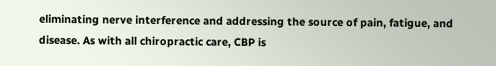eliminating nerve interference and addressing the source of pain, fatigue, and disease. As with all chiropractic care, CBP is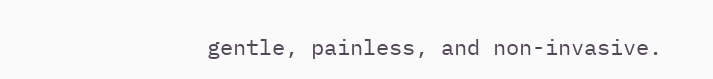gentle, painless, and non-invasive.